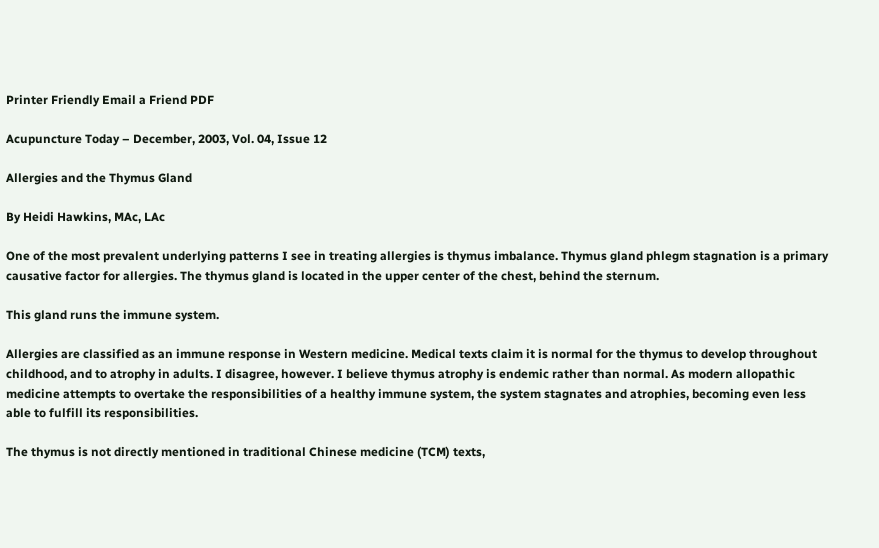Printer Friendly Email a Friend PDF

Acupuncture Today – December, 2003, Vol. 04, Issue 12

Allergies and the Thymus Gland

By Heidi Hawkins, MAc, LAc

One of the most prevalent underlying patterns I see in treating allergies is thymus imbalance. Thymus gland phlegm stagnation is a primary causative factor for allergies. The thymus gland is located in the upper center of the chest, behind the sternum.

This gland runs the immune system.

Allergies are classified as an immune response in Western medicine. Medical texts claim it is normal for the thymus to develop throughout childhood, and to atrophy in adults. I disagree, however. I believe thymus atrophy is endemic rather than normal. As modern allopathic medicine attempts to overtake the responsibilities of a healthy immune system, the system stagnates and atrophies, becoming even less able to fulfill its responsibilities.

The thymus is not directly mentioned in traditional Chinese medicine (TCM) texts,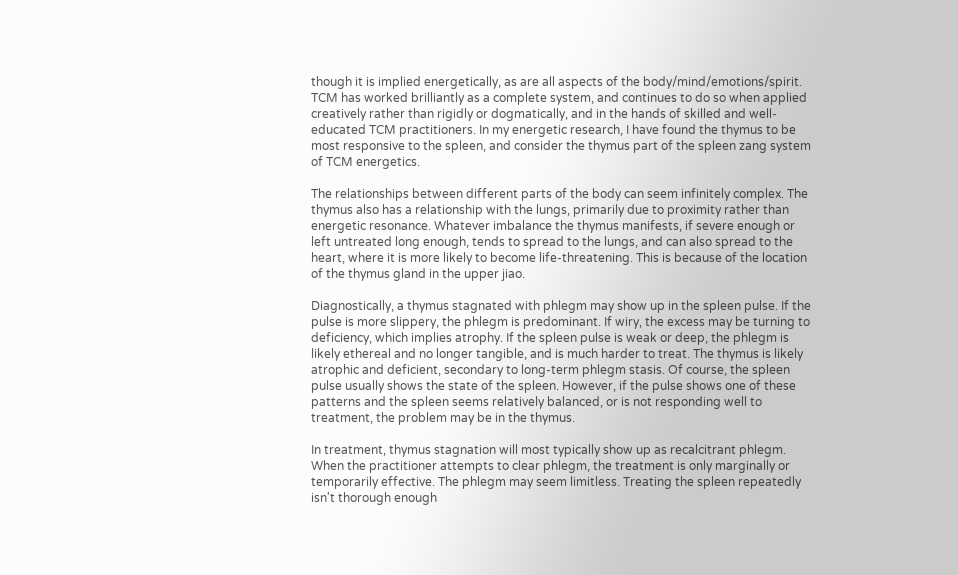though it is implied energetically, as are all aspects of the body/mind/emotions/spirit. TCM has worked brilliantly as a complete system, and continues to do so when applied creatively rather than rigidly or dogmatically, and in the hands of skilled and well-educated TCM practitioners. In my energetic research, I have found the thymus to be most responsive to the spleen, and consider the thymus part of the spleen zang system of TCM energetics.

The relationships between different parts of the body can seem infinitely complex. The thymus also has a relationship with the lungs, primarily due to proximity rather than energetic resonance. Whatever imbalance the thymus manifests, if severe enough or left untreated long enough, tends to spread to the lungs, and can also spread to the heart, where it is more likely to become life-threatening. This is because of the location of the thymus gland in the upper jiao.

Diagnostically, a thymus stagnated with phlegm may show up in the spleen pulse. If the pulse is more slippery, the phlegm is predominant. If wiry, the excess may be turning to deficiency, which implies atrophy. If the spleen pulse is weak or deep, the phlegm is likely ethereal and no longer tangible, and is much harder to treat. The thymus is likely atrophic and deficient, secondary to long-term phlegm stasis. Of course, the spleen pulse usually shows the state of the spleen. However, if the pulse shows one of these patterns and the spleen seems relatively balanced, or is not responding well to treatment, the problem may be in the thymus.

In treatment, thymus stagnation will most typically show up as recalcitrant phlegm. When the practitioner attempts to clear phlegm, the treatment is only marginally or temporarily effective. The phlegm may seem limitless. Treating the spleen repeatedly isn't thorough enough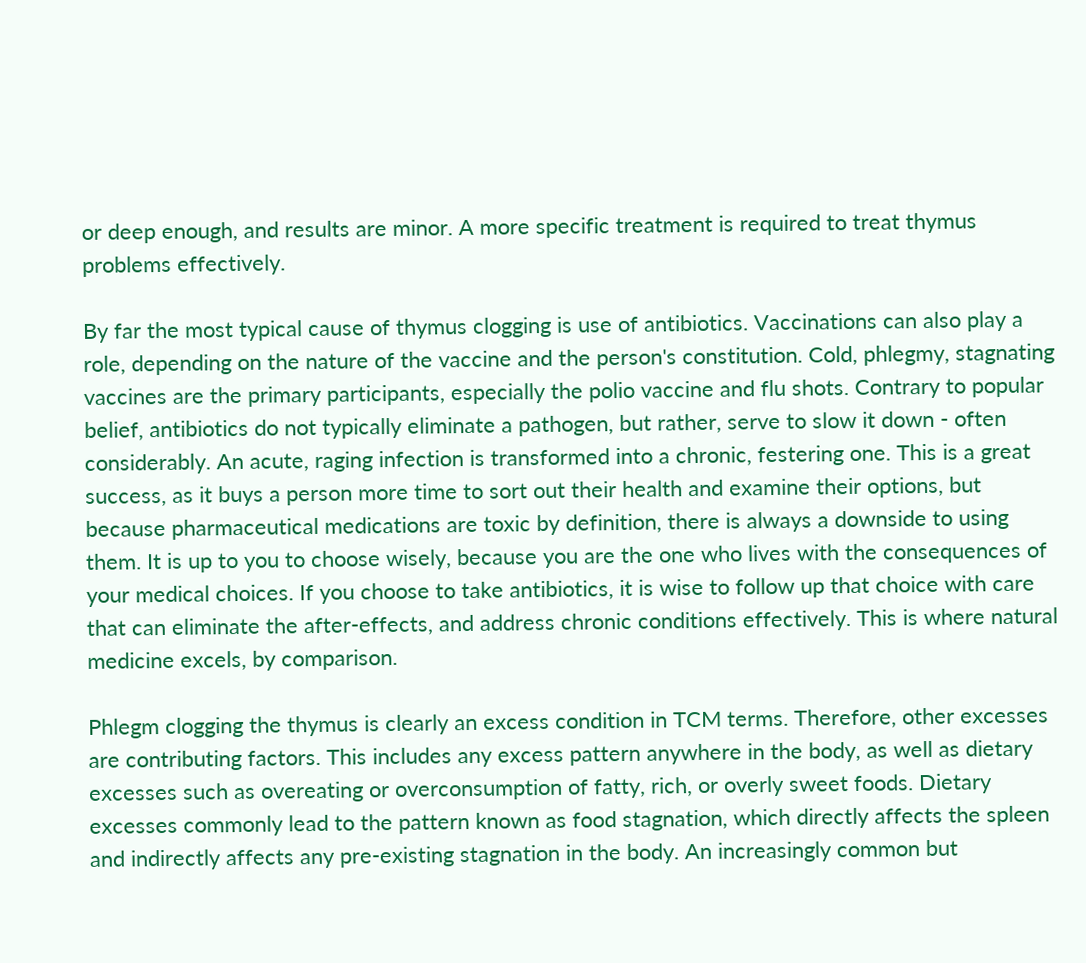or deep enough, and results are minor. A more specific treatment is required to treat thymus problems effectively.

By far the most typical cause of thymus clogging is use of antibiotics. Vaccinations can also play a role, depending on the nature of the vaccine and the person's constitution. Cold, phlegmy, stagnating vaccines are the primary participants, especially the polio vaccine and flu shots. Contrary to popular belief, antibiotics do not typically eliminate a pathogen, but rather, serve to slow it down - often considerably. An acute, raging infection is transformed into a chronic, festering one. This is a great success, as it buys a person more time to sort out their health and examine their options, but because pharmaceutical medications are toxic by definition, there is always a downside to using them. It is up to you to choose wisely, because you are the one who lives with the consequences of your medical choices. If you choose to take antibiotics, it is wise to follow up that choice with care that can eliminate the after-effects, and address chronic conditions effectively. This is where natural medicine excels, by comparison.

Phlegm clogging the thymus is clearly an excess condition in TCM terms. Therefore, other excesses are contributing factors. This includes any excess pattern anywhere in the body, as well as dietary excesses such as overeating or overconsumption of fatty, rich, or overly sweet foods. Dietary excesses commonly lead to the pattern known as food stagnation, which directly affects the spleen and indirectly affects any pre-existing stagnation in the body. An increasingly common but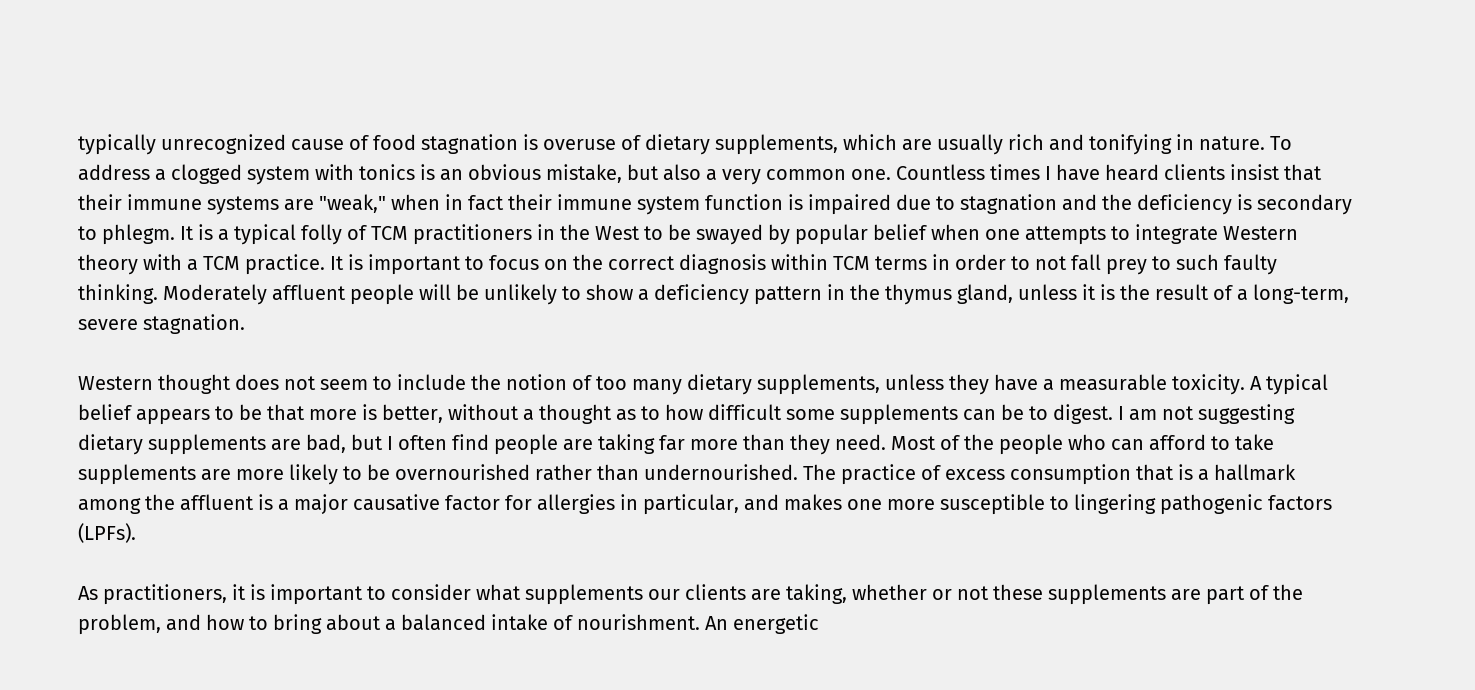typically unrecognized cause of food stagnation is overuse of dietary supplements, which are usually rich and tonifying in nature. To address a clogged system with tonics is an obvious mistake, but also a very common one. Countless times I have heard clients insist that their immune systems are "weak," when in fact their immune system function is impaired due to stagnation and the deficiency is secondary to phlegm. It is a typical folly of TCM practitioners in the West to be swayed by popular belief when one attempts to integrate Western theory with a TCM practice. It is important to focus on the correct diagnosis within TCM terms in order to not fall prey to such faulty thinking. Moderately affluent people will be unlikely to show a deficiency pattern in the thymus gland, unless it is the result of a long-term, severe stagnation.

Western thought does not seem to include the notion of too many dietary supplements, unless they have a measurable toxicity. A typical belief appears to be that more is better, without a thought as to how difficult some supplements can be to digest. I am not suggesting dietary supplements are bad, but I often find people are taking far more than they need. Most of the people who can afford to take supplements are more likely to be overnourished rather than undernourished. The practice of excess consumption that is a hallmark among the affluent is a major causative factor for allergies in particular, and makes one more susceptible to lingering pathogenic factors (LPFs).

As practitioners, it is important to consider what supplements our clients are taking, whether or not these supplements are part of the problem, and how to bring about a balanced intake of nourishment. An energetic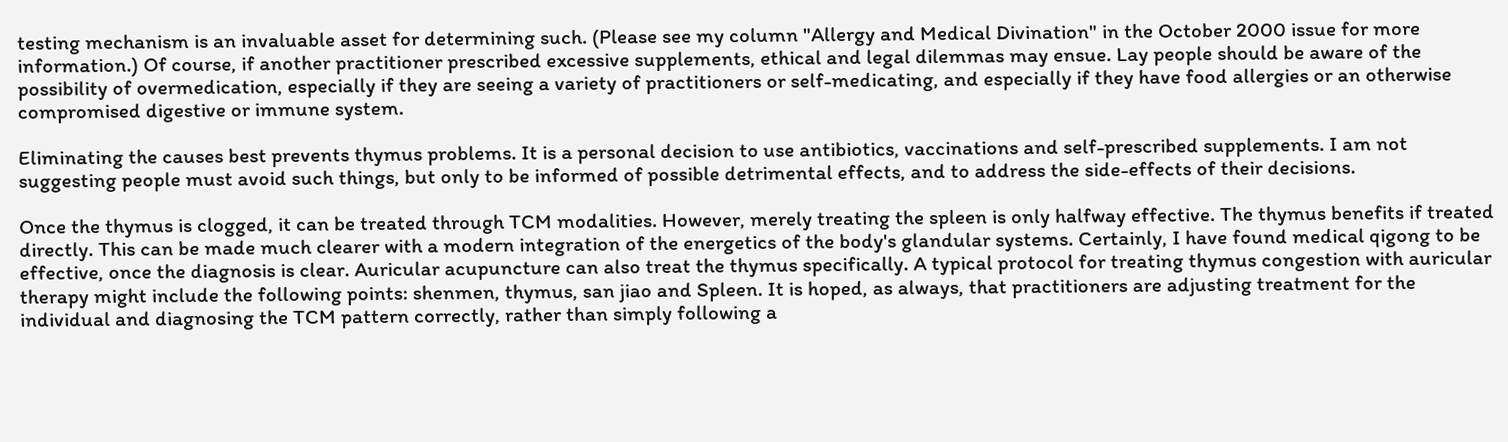testing mechanism is an invaluable asset for determining such. (Please see my column "Allergy and Medical Divination" in the October 2000 issue for more information.) Of course, if another practitioner prescribed excessive supplements, ethical and legal dilemmas may ensue. Lay people should be aware of the possibility of overmedication, especially if they are seeing a variety of practitioners or self-medicating, and especially if they have food allergies or an otherwise compromised digestive or immune system.

Eliminating the causes best prevents thymus problems. It is a personal decision to use antibiotics, vaccinations and self-prescribed supplements. I am not suggesting people must avoid such things, but only to be informed of possible detrimental effects, and to address the side-effects of their decisions.

Once the thymus is clogged, it can be treated through TCM modalities. However, merely treating the spleen is only halfway effective. The thymus benefits if treated directly. This can be made much clearer with a modern integration of the energetics of the body's glandular systems. Certainly, I have found medical qigong to be effective, once the diagnosis is clear. Auricular acupuncture can also treat the thymus specifically. A typical protocol for treating thymus congestion with auricular therapy might include the following points: shenmen, thymus, san jiao and Spleen. It is hoped, as always, that practitioners are adjusting treatment for the individual and diagnosing the TCM pattern correctly, rather than simply following a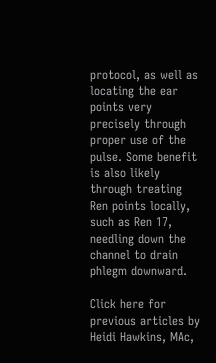protocol, as well as locating the ear points very precisely through proper use of the pulse. Some benefit is also likely through treating Ren points locally, such as Ren 17, needling down the channel to drain phlegm downward.

Click here for previous articles by Heidi Hawkins, MAc,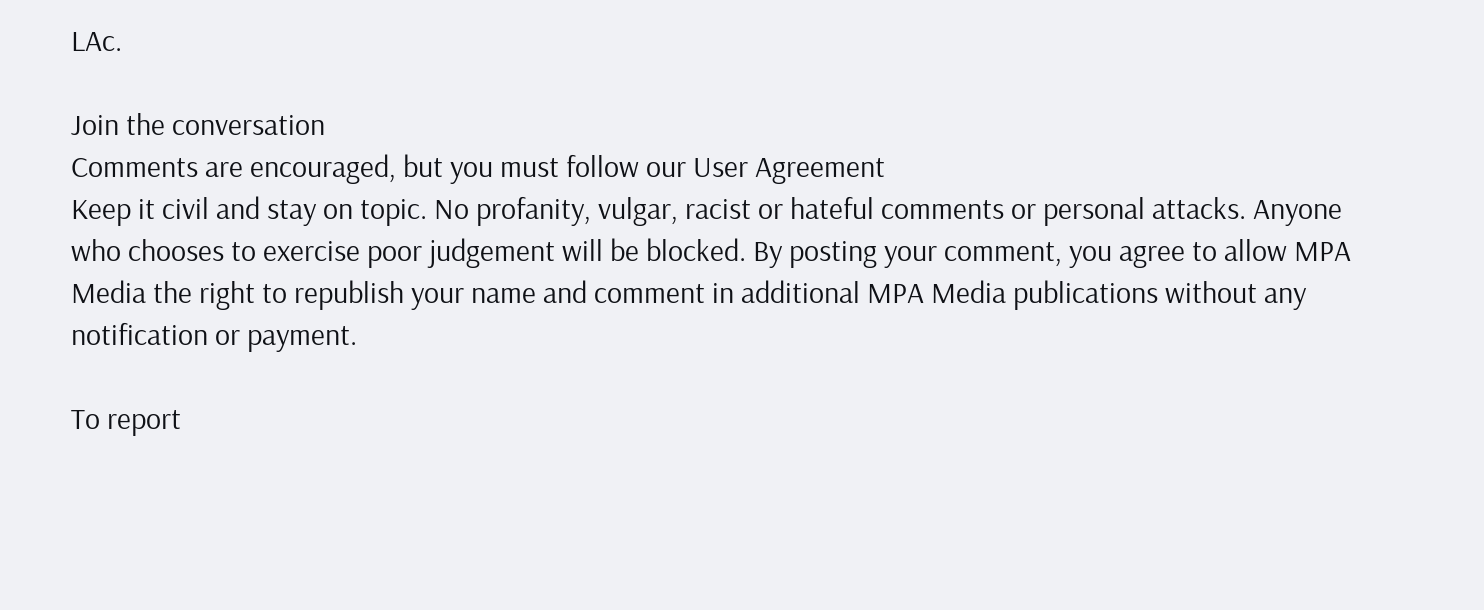LAc.

Join the conversation
Comments are encouraged, but you must follow our User Agreement
Keep it civil and stay on topic. No profanity, vulgar, racist or hateful comments or personal attacks. Anyone who chooses to exercise poor judgement will be blocked. By posting your comment, you agree to allow MPA Media the right to republish your name and comment in additional MPA Media publications without any notification or payment.

To report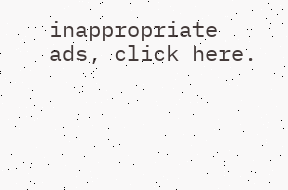inappropriate ads, click here.